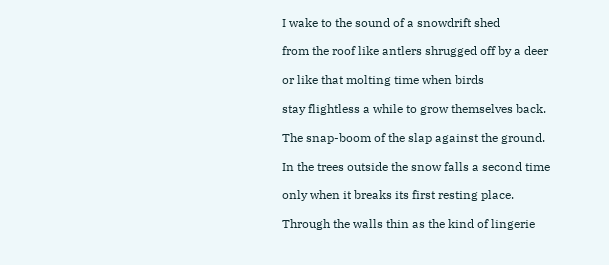I wake to the sound of a snowdrift shed

from the roof like antlers shrugged off by a deer

or like that molting time when birds

stay flightless a while to grow themselves back.

The snap-boom of the slap against the ground.

In the trees outside the snow falls a second time

only when it breaks its first resting place.

Through the walls thin as the kind of lingerie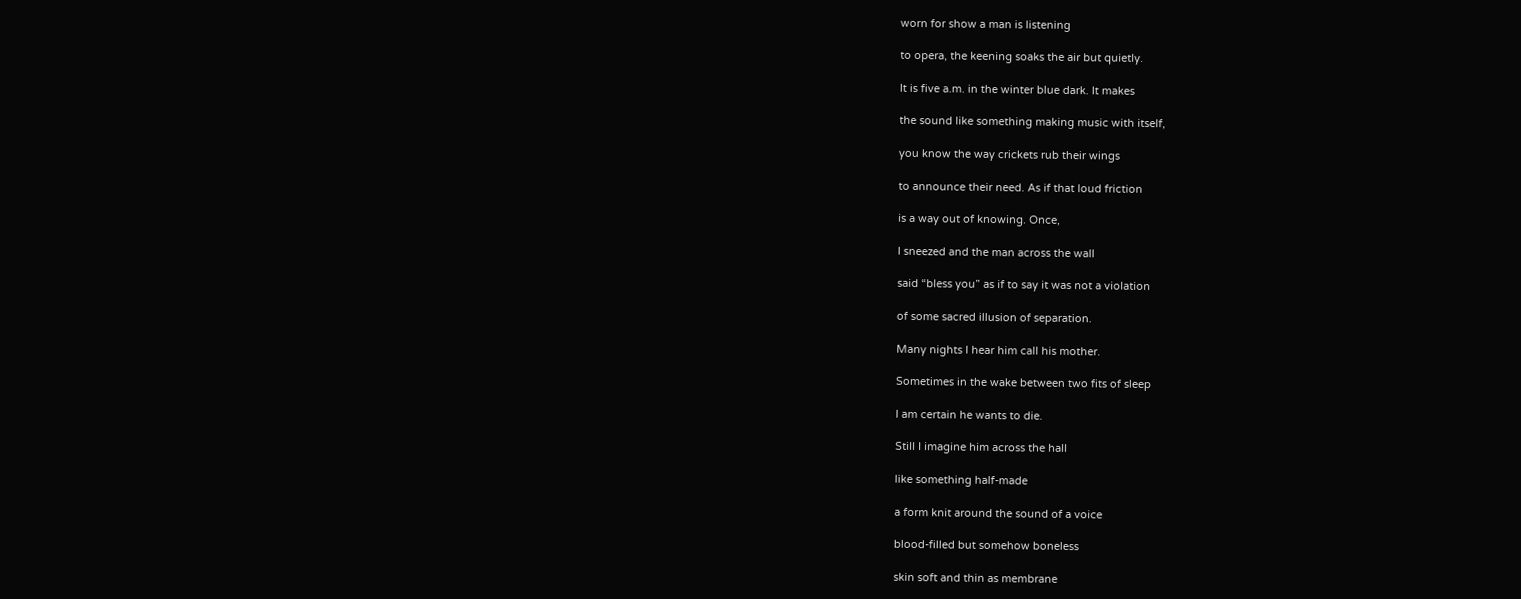worn for show a man is listening

to opera, the keening soaks the air but quietly.

It is five a.m. in the winter blue dark. It makes

the sound like something making music with itself,

you know the way crickets rub their wings

to announce their need. As if that loud friction

is a way out of knowing. Once,

I sneezed and the man across the wall

said “bless you” as if to say it was not a violation

of some sacred illusion of separation.

Many nights I hear him call his mother.

Sometimes in the wake between two fits of sleep

I am certain he wants to die.

Still I imagine him across the hall

like something half-made

a form knit around the sound of a voice

blood-filled but somehow boneless

skin soft and thin as membrane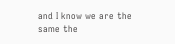and I know we are the same the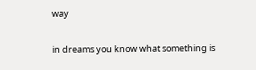way

in dreams you know what something is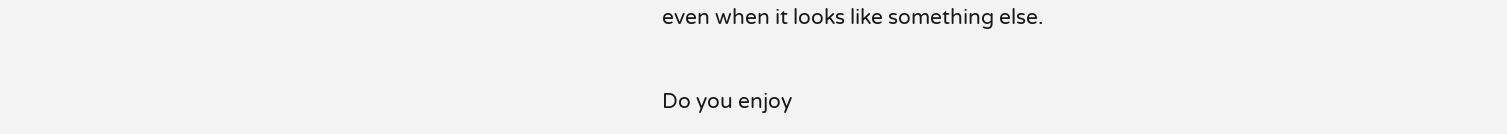even when it looks like something else.

Do you enjoy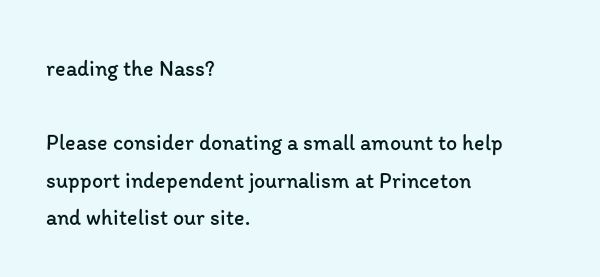reading the Nass?

Please consider donating a small amount to help support independent journalism at Princeton and whitelist our site.